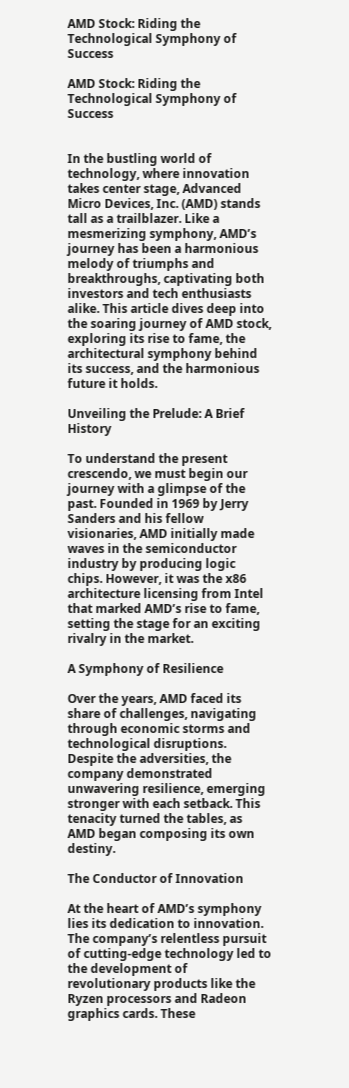AMD Stock: Riding the Technological Symphony of Success

AMD Stock: Riding the Technological Symphony of Success


In the bustling world of technology, where innovation takes center stage, Advanced Micro Devices, Inc. (AMD) stands tall as a trailblazer. Like a mesmerizing symphony, AMD’s journey has been a harmonious melody of triumphs and breakthroughs, captivating both investors and tech enthusiasts alike. This article dives deep into the soaring journey of AMD stock, exploring its rise to fame, the architectural symphony behind its success, and the harmonious future it holds.

Unveiling the Prelude: A Brief History

To understand the present crescendo, we must begin our journey with a glimpse of the past. Founded in 1969 by Jerry Sanders and his fellow visionaries, AMD initially made waves in the semiconductor industry by producing logic chips. However, it was the x86 architecture licensing from Intel that marked AMD’s rise to fame, setting the stage for an exciting rivalry in the market.

A Symphony of Resilience

Over the years, AMD faced its share of challenges, navigating through economic storms and technological disruptions. Despite the adversities, the company demonstrated unwavering resilience, emerging stronger with each setback. This tenacity turned the tables, as AMD began composing its own destiny.

The Conductor of Innovation

At the heart of AMD’s symphony lies its dedication to innovation. The company’s relentless pursuit of cutting-edge technology led to the development of revolutionary products like the Ryzen processors and Radeon graphics cards. These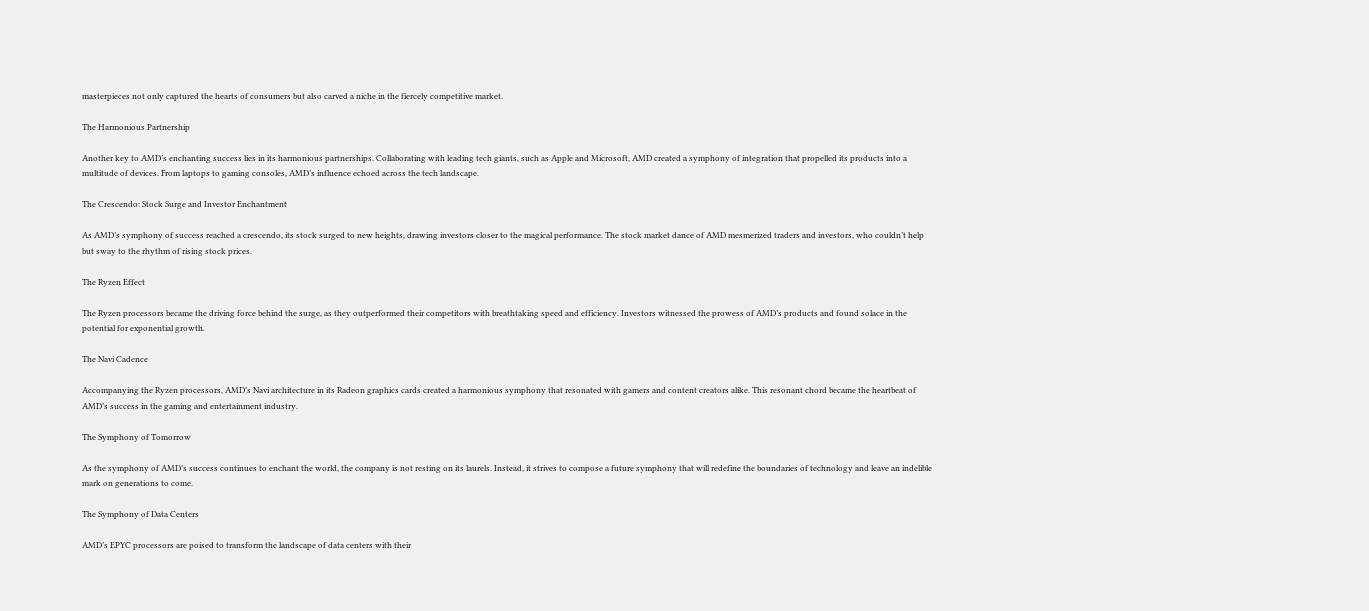masterpieces not only captured the hearts of consumers but also carved a niche in the fiercely competitive market.

The Harmonious Partnership

Another key to AMD’s enchanting success lies in its harmonious partnerships. Collaborating with leading tech giants, such as Apple and Microsoft, AMD created a symphony of integration that propelled its products into a multitude of devices. From laptops to gaming consoles, AMD’s influence echoed across the tech landscape.

The Crescendo: Stock Surge and Investor Enchantment

As AMD’s symphony of success reached a crescendo, its stock surged to new heights, drawing investors closer to the magical performance. The stock market dance of AMD mesmerized traders and investors, who couldn’t help but sway to the rhythm of rising stock prices.

The Ryzen Effect

The Ryzen processors became the driving force behind the surge, as they outperformed their competitors with breathtaking speed and efficiency. Investors witnessed the prowess of AMD’s products and found solace in the potential for exponential growth.

The Navi Cadence

Accompanying the Ryzen processors, AMD’s Navi architecture in its Radeon graphics cards created a harmonious symphony that resonated with gamers and content creators alike. This resonant chord became the heartbeat of AMD’s success in the gaming and entertainment industry.

The Symphony of Tomorrow

As the symphony of AMD’s success continues to enchant the world, the company is not resting on its laurels. Instead, it strives to compose a future symphony that will redefine the boundaries of technology and leave an indelible mark on generations to come.

The Symphony of Data Centers

AMD’s EPYC processors are poised to transform the landscape of data centers with their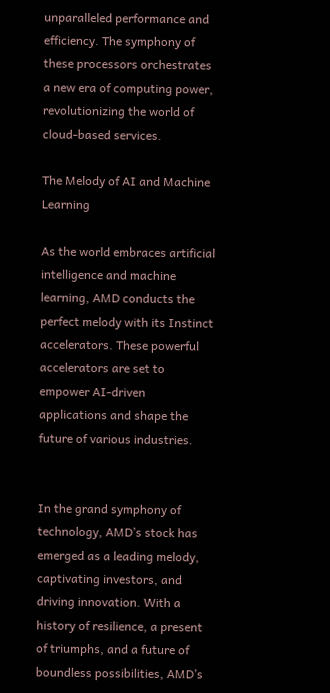unparalleled performance and efficiency. The symphony of these processors orchestrates a new era of computing power, revolutionizing the world of cloud-based services.

The Melody of AI and Machine Learning

As the world embraces artificial intelligence and machine learning, AMD conducts the perfect melody with its Instinct accelerators. These powerful accelerators are set to empower AI-driven applications and shape the future of various industries.


In the grand symphony of technology, AMD’s stock has emerged as a leading melody, captivating investors, and driving innovation. With a history of resilience, a present of triumphs, and a future of boundless possibilities, AMD’s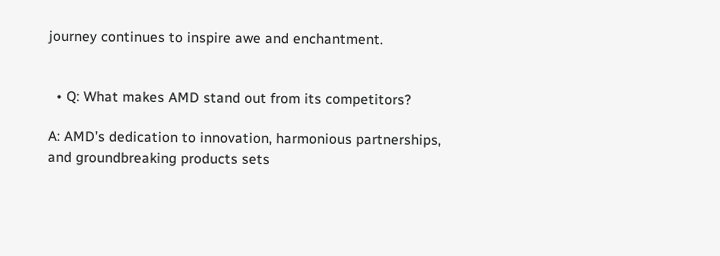journey continues to inspire awe and enchantment.


  • Q: What makes AMD stand out from its competitors?

A: AMD’s dedication to innovation, harmonious partnerships, and groundbreaking products sets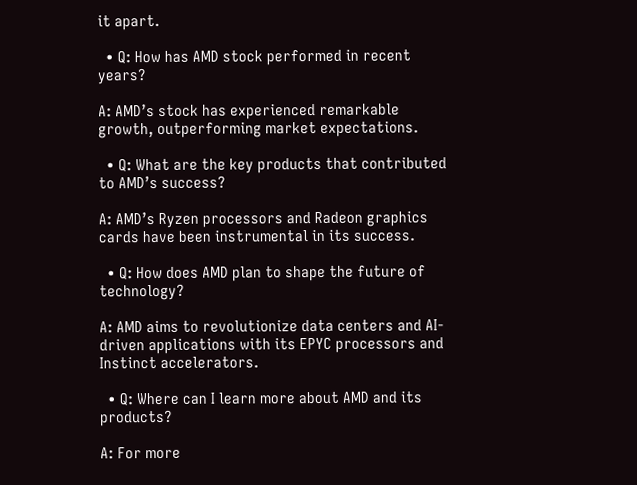it apart.

  • Q: How has AMD stock performed in recent years?

A: AMD’s stock has experienced remarkable growth, outperforming market expectations.

  • Q: What are the key products that contributed to AMD’s success?

A: AMD’s Ryzen processors and Radeon graphics cards have been instrumental in its success.

  • Q: How does AMD plan to shape the future of technology?

A: AMD aims to revolutionize data centers and AI-driven applications with its EPYC processors and Instinct accelerators.

  • Q: Where can I learn more about AMD and its products?

A: For more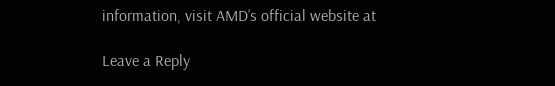information, visit AMD’s official website at

Leave a Reply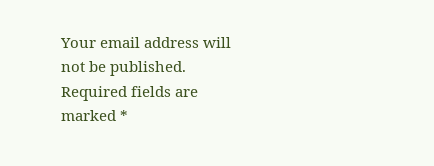Your email address will not be published. Required fields are marked *